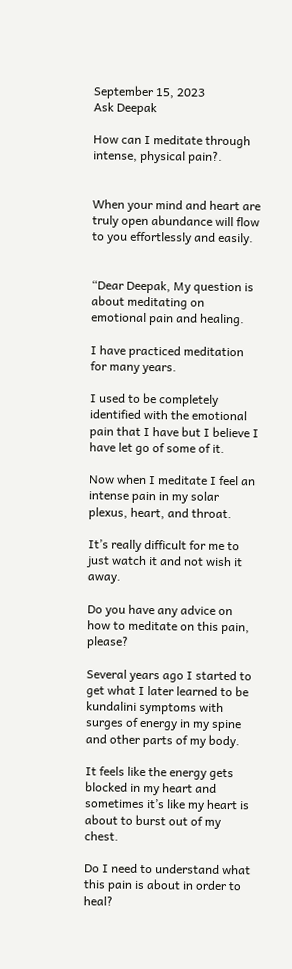September 15, 2023
Ask Deepak

How can I meditate through intense, physical pain?.


When your mind and heart are truly open abundance will flow to you effortlessly and easily.


“Dear Deepak, My question is about meditating on emotional pain and healing.

I have practiced meditation for many years.

I used to be completely identified with the emotional pain that I have but I believe I have let go of some of it.

Now when I meditate I feel an intense pain in my solar plexus, heart, and throat.

It’s really difficult for me to just watch it and not wish it away.

Do you have any advice on how to meditate on this pain, please?

Several years ago I started to get what I later learned to be kundalini symptoms with surges of energy in my spine and other parts of my body.

It feels like the energy gets blocked in my heart and sometimes it’s like my heart is about to burst out of my chest.

Do I need to understand what this pain is about in order to heal?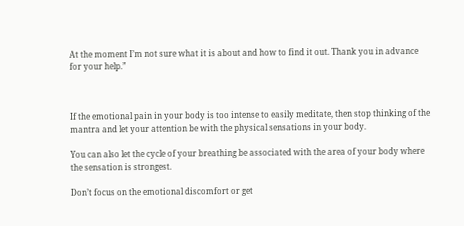At the moment I’m not sure what it is about and how to find it out. Thank you in advance for your help.”



If the emotional pain in your body is too intense to easily meditate, then stop thinking of the mantra and let your attention be with the physical sensations in your body.

You can also let the cycle of your breathing be associated with the area of your body where the sensation is strongest.

Don’t focus on the emotional discomfort or get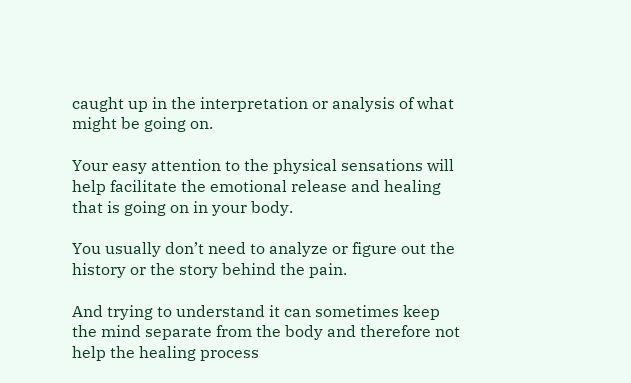caught up in the interpretation or analysis of what might be going on.

Your easy attention to the physical sensations will help facilitate the emotional release and healing that is going on in your body.

You usually don’t need to analyze or figure out the history or the story behind the pain.

And trying to understand it can sometimes keep the mind separate from the body and therefore not help the healing process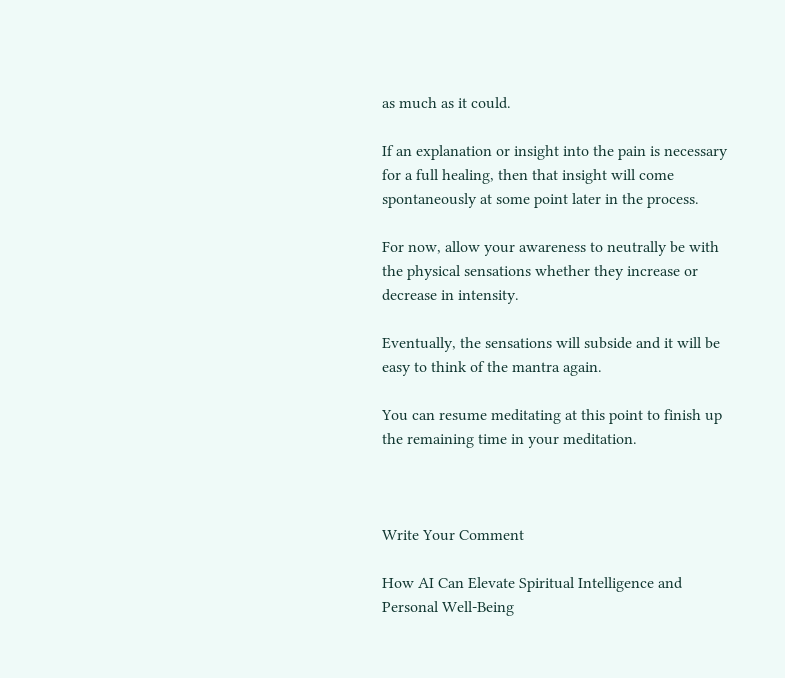as much as it could.

If an explanation or insight into the pain is necessary for a full healing, then that insight will come spontaneously at some point later in the process.

For now, allow your awareness to neutrally be with the physical sensations whether they increase or decrease in intensity.

Eventually, the sensations will subside and it will be easy to think of the mantra again.

You can resume meditating at this point to finish up the remaining time in your meditation.



Write Your Comment

How AI Can Elevate Spiritual Intelligence and Personal Well-Being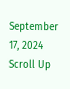September 17, 2024
Scroll Up